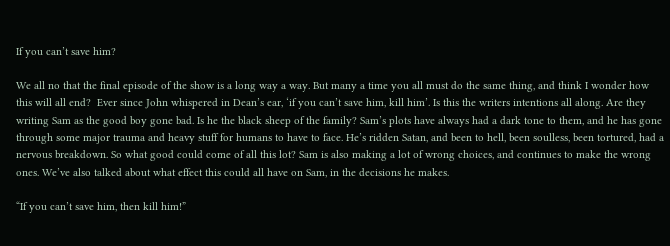If you can’t save him?

We all no that the final episode of the show is a long way a way. But many a time you all must do the same thing, and think I wonder how this will all end?  Ever since John whispered in Dean’s ear, ‘if you can’t save him, kill him’. Is this the writers intentions all along. Are they writing Sam as the good boy gone bad. Is he the black sheep of the family? Sam’s plots have always had a dark tone to them, and he has gone through some major trauma and heavy stuff for humans to have to face. He’s ridden Satan, and been to hell, been soulless, been tortured, had a nervous breakdown. So what good could come of all this lot? Sam is also making a lot of wrong choices, and continues to make the wrong ones. We’ve also talked about what effect this could all have on Sam, in the decisions he makes.

“If you can’t save him, then kill him!”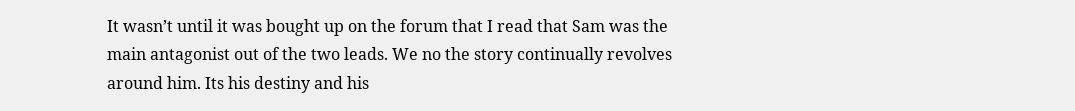It wasn’t until it was bought up on the forum that I read that Sam was the main antagonist out of the two leads. We no the story continually revolves around him. Its his destiny and his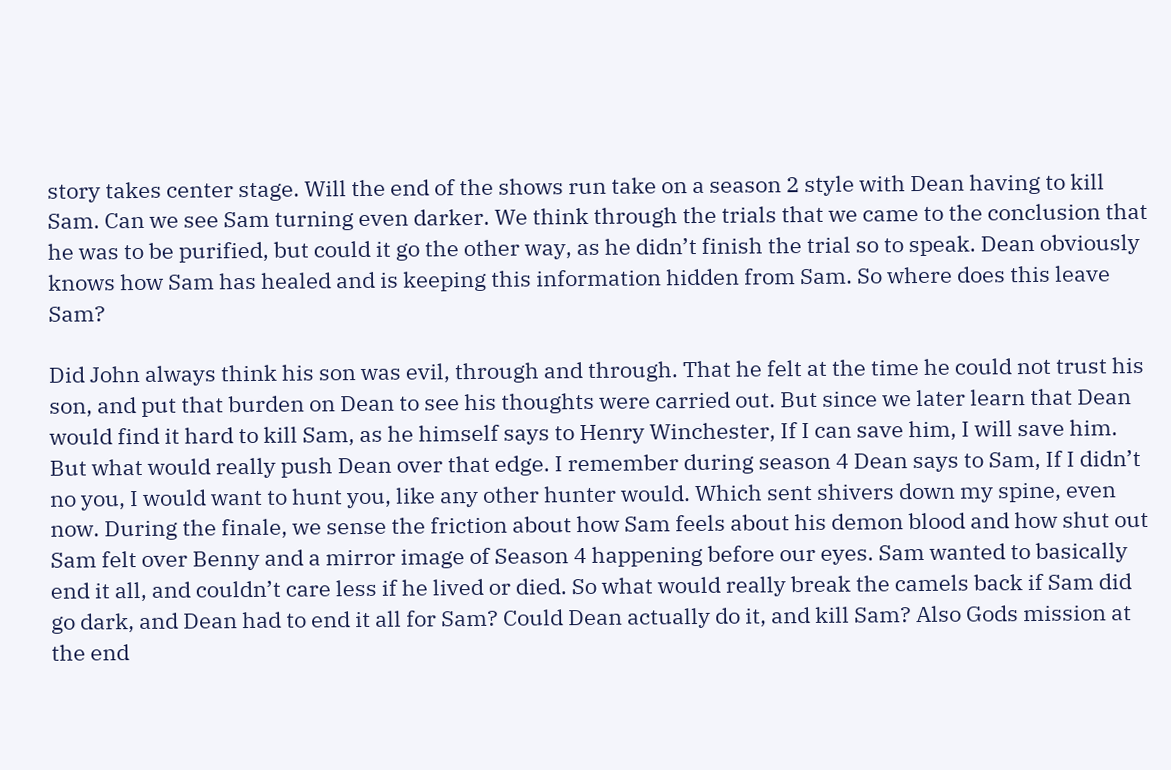story takes center stage. Will the end of the shows run take on a season 2 style with Dean having to kill Sam. Can we see Sam turning even darker. We think through the trials that we came to the conclusion that he was to be purified, but could it go the other way, as he didn’t finish the trial so to speak. Dean obviously knows how Sam has healed and is keeping this information hidden from Sam. So where does this leave Sam?

Did John always think his son was evil, through and through. That he felt at the time he could not trust his son, and put that burden on Dean to see his thoughts were carried out. But since we later learn that Dean would find it hard to kill Sam, as he himself says to Henry Winchester, If I can save him, I will save him. But what would really push Dean over that edge. I remember during season 4 Dean says to Sam, If I didn’t no you, I would want to hunt you, like any other hunter would. Which sent shivers down my spine, even now. During the finale, we sense the friction about how Sam feels about his demon blood and how shut out Sam felt over Benny and a mirror image of Season 4 happening before our eyes. Sam wanted to basically end it all, and couldn’t care less if he lived or died. So what would really break the camels back if Sam did go dark, and Dean had to end it all for Sam? Could Dean actually do it, and kill Sam? Also Gods mission at the end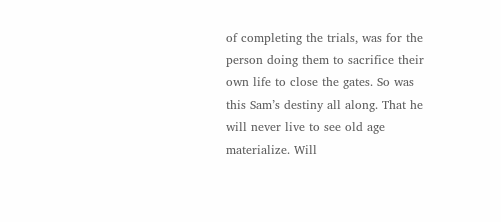of completing the trials, was for the person doing them to sacrifice their own life to close the gates. So was this Sam’s destiny all along. That he will never live to see old age materialize. Will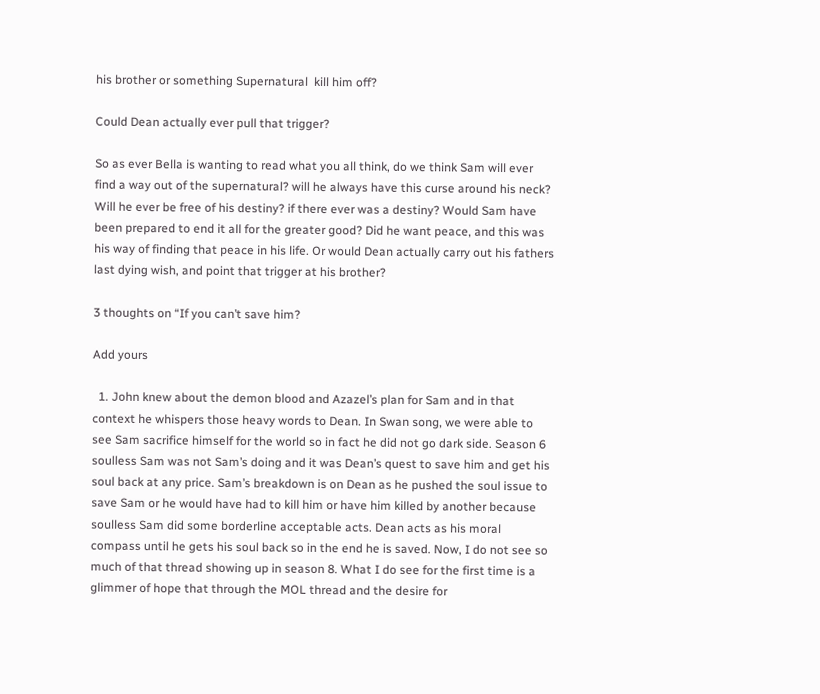his brother or something Supernatural  kill him off?

Could Dean actually ever pull that trigger?

So as ever Bella is wanting to read what you all think, do we think Sam will ever find a way out of the supernatural? will he always have this curse around his neck? Will he ever be free of his destiny? if there ever was a destiny? Would Sam have been prepared to end it all for the greater good? Did he want peace, and this was his way of finding that peace in his life. Or would Dean actually carry out his fathers last dying wish, and point that trigger at his brother?

3 thoughts on “If you can’t save him?

Add yours

  1. John knew about the demon blood and Azazel’s plan for Sam and in that context he whispers those heavy words to Dean. In Swan song, we were able to see Sam sacrifice himself for the world so in fact he did not go dark side. Season 6 soulless Sam was not Sam’s doing and it was Dean’s quest to save him and get his soul back at any price. Sam’s breakdown is on Dean as he pushed the soul issue to save Sam or he would have had to kill him or have him killed by another because soulless Sam did some borderline acceptable acts. Dean acts as his moral compass until he gets his soul back so in the end he is saved. Now, I do not see so much of that thread showing up in season 8. What I do see for the first time is a glimmer of hope that through the MOL thread and the desire for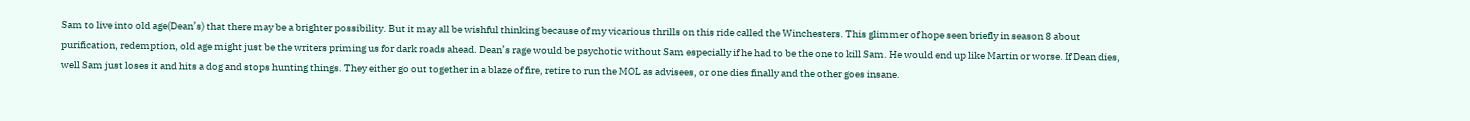Sam to live into old age(Dean’s) that there may be a brighter possibility. But it may all be wishful thinking because of my vicarious thrills on this ride called the Winchesters. This glimmer of hope seen briefly in season 8 about purification, redemption, old age might just be the writers priming us for dark roads ahead. Dean’s rage would be psychotic without Sam especially if he had to be the one to kill Sam. He would end up like Martin or worse. If Dean dies, well Sam just loses it and hits a dog and stops hunting things. They either go out together in a blaze of fire, retire to run the MOL as advisees, or one dies finally and the other goes insane.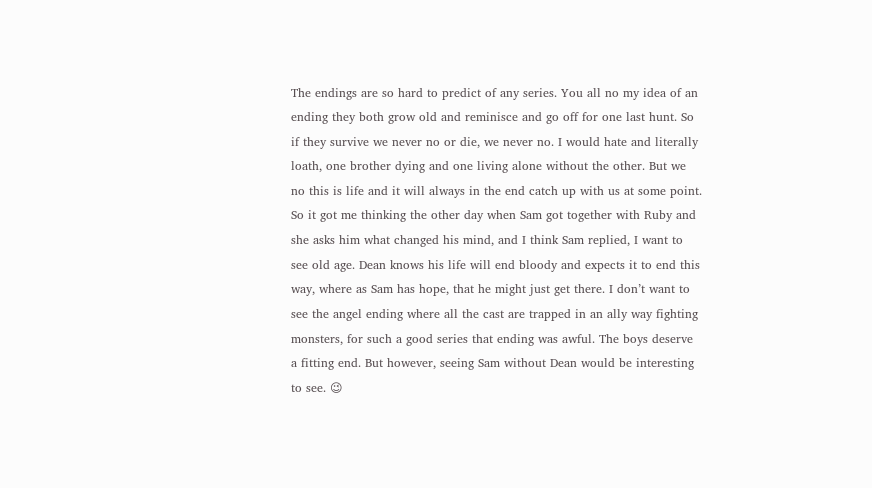The endings are so hard to predict of any series. You all no my idea of an ending they both grow old and reminisce and go off for one last hunt. So if they survive we never no or die, we never no. I would hate and literally loath, one brother dying and one living alone without the other. But we no this is life and it will always in the end catch up with us at some point. So it got me thinking the other day when Sam got together with Ruby and she asks him what changed his mind, and I think Sam replied, I want to see old age. Dean knows his life will end bloody and expects it to end this way, where as Sam has hope, that he might just get there. I don’t want to see the angel ending where all the cast are trapped in an ally way fighting monsters, for such a good series that ending was awful. The boys deserve a fitting end. But however, seeing Sam without Dean would be interesting to see. 😉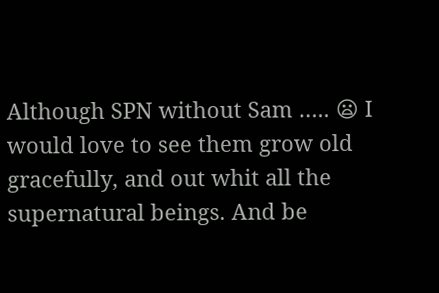Although SPN without Sam ….. 😦 I would love to see them grow old gracefully, and out whit all the supernatural beings. And be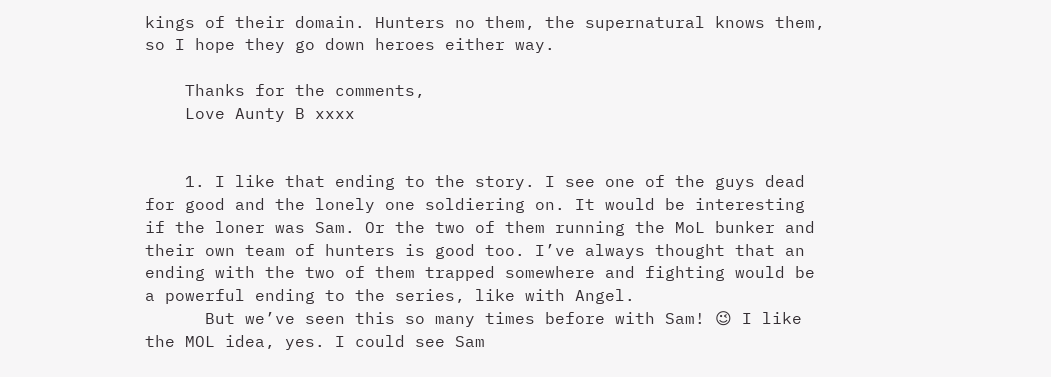kings of their domain. Hunters no them, the supernatural knows them, so I hope they go down heroes either way.

    Thanks for the comments,
    Love Aunty B xxxx


    1. I like that ending to the story. I see one of the guys dead for good and the lonely one soldiering on. It would be interesting if the loner was Sam. Or the two of them running the MoL bunker and their own team of hunters is good too. I’ve always thought that an ending with the two of them trapped somewhere and fighting would be a powerful ending to the series, like with Angel.
      But we’ve seen this so many times before with Sam! 😉 I like the MOL idea, yes. I could see Sam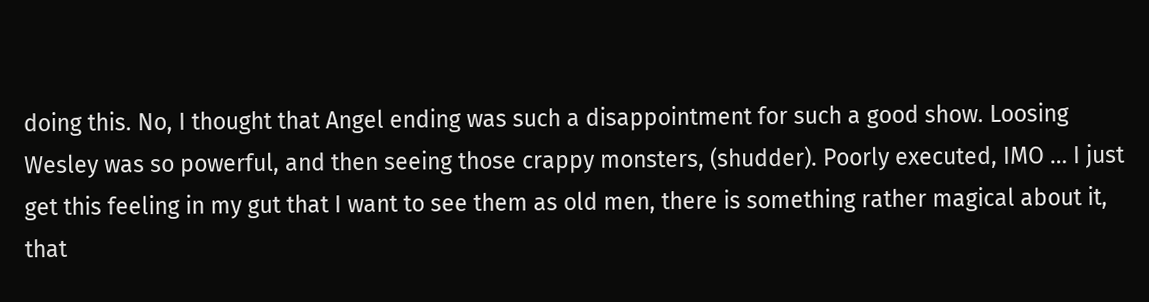doing this. No, I thought that Angel ending was such a disappointment for such a good show. Loosing Wesley was so powerful, and then seeing those crappy monsters, (shudder). Poorly executed, IMO … I just get this feeling in my gut that I want to see them as old men, there is something rather magical about it, that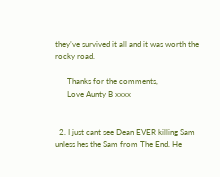they’ve survived it all and it was worth the rocky road.

      Thanks for the comments,
      Love Aunty B xxxx


  2. I just cant see Dean EVER killing Sam unless hes the Sam from The End. He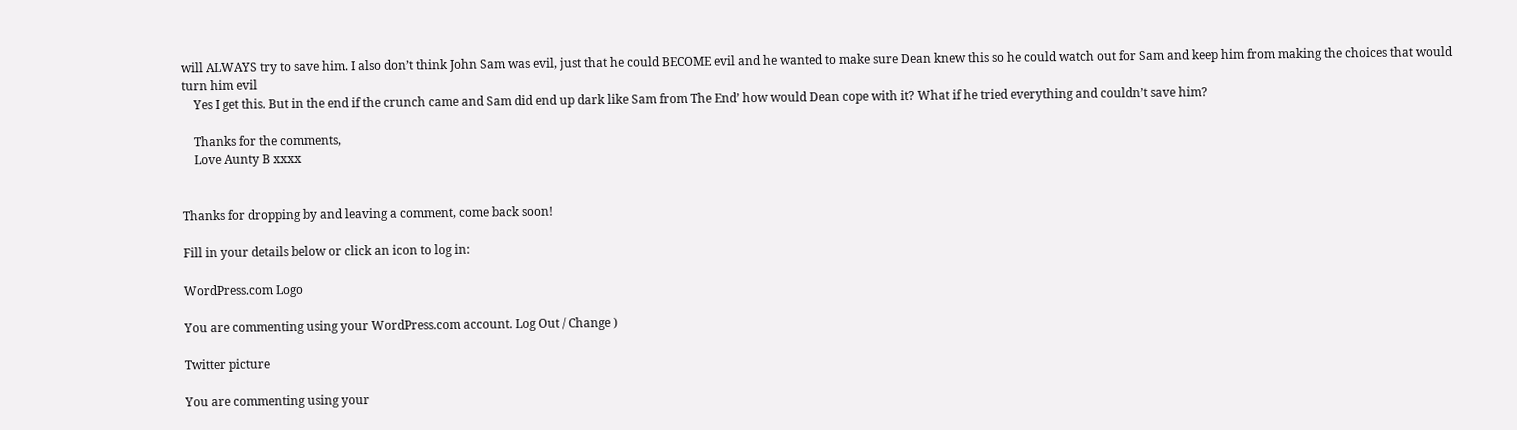will ALWAYS try to save him. I also don’t think John Sam was evil, just that he could BECOME evil and he wanted to make sure Dean knew this so he could watch out for Sam and keep him from making the choices that would turn him evil
    Yes I get this. But in the end if the crunch came and Sam did end up dark like Sam from The End’ how would Dean cope with it? What if he tried everything and couldn’t save him?

    Thanks for the comments,
    Love Aunty B xxxx


Thanks for dropping by and leaving a comment, come back soon!

Fill in your details below or click an icon to log in:

WordPress.com Logo

You are commenting using your WordPress.com account. Log Out / Change )

Twitter picture

You are commenting using your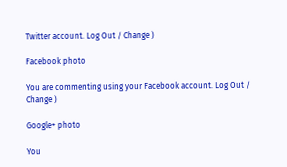Twitter account. Log Out / Change )

Facebook photo

You are commenting using your Facebook account. Log Out / Change )

Google+ photo

You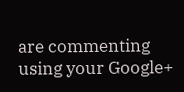are commenting using your Google+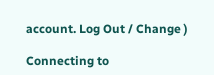account. Log Out / Change )

Connecting to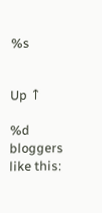%s


Up ↑

%d bloggers like this: